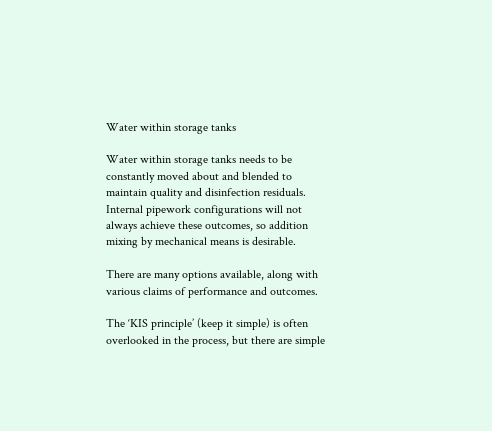Water within storage tanks

Water within storage tanks needs to be constantly moved about and blended to maintain quality and disinfection residuals. Internal pipework configurations will not always achieve these outcomes, so addition mixing by mechanical means is desirable.

There are many options available, along with various claims of performance and outcomes.

The ‘KIS principle’ (keep it simple) is often overlooked in the process, but there are simple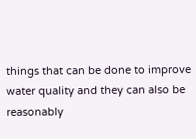things that can be done to improve water quality and they can also be reasonably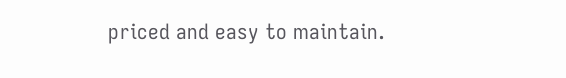priced and easy to maintain.